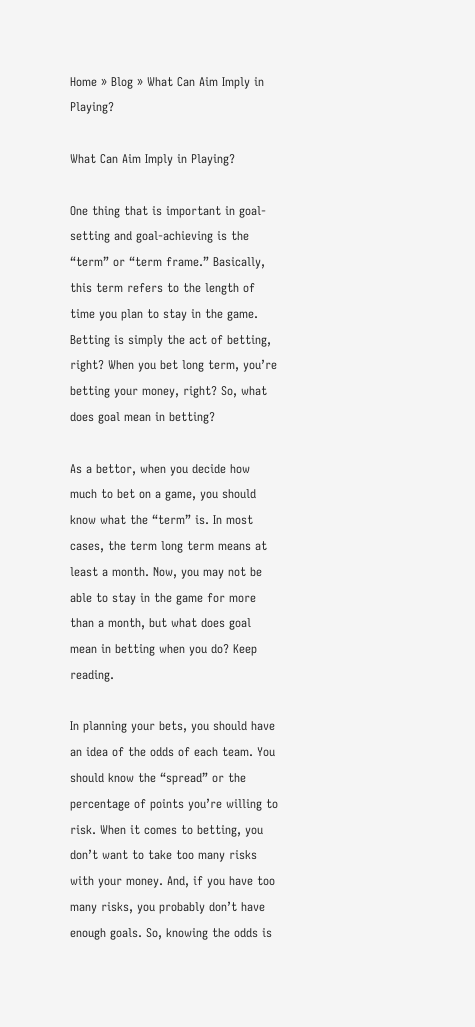Home » Blog » What Can Aim Imply in Playing?

What Can Aim Imply in Playing?

One thing that is important in goal-setting and goal-achieving is the “term” or “term frame.” Basically, this term refers to the length of time you plan to stay in the game. Betting is simply the act of betting, right? When you bet long term, you’re betting your money, right? So, what does goal mean in betting?

As a bettor, when you decide how much to bet on a game, you should know what the “term” is. In most cases, the term long term means at least a month. Now, you may not be able to stay in the game for more than a month, but what does goal mean in betting when you do? Keep reading.

In planning your bets, you should have an idea of the odds of each team. You should know the “spread” or the percentage of points you’re willing to risk. When it comes to betting, you don’t want to take too many risks with your money. And, if you have too many risks, you probably don’t have enough goals. So, knowing the odds is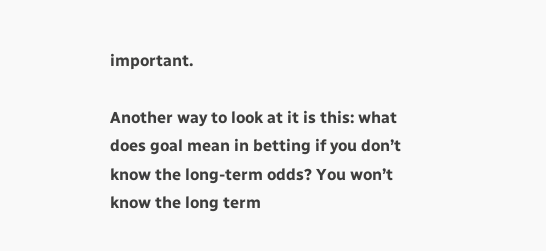important.

Another way to look at it is this: what does goal mean in betting if you don’t know the long-term odds? You won’t know the long term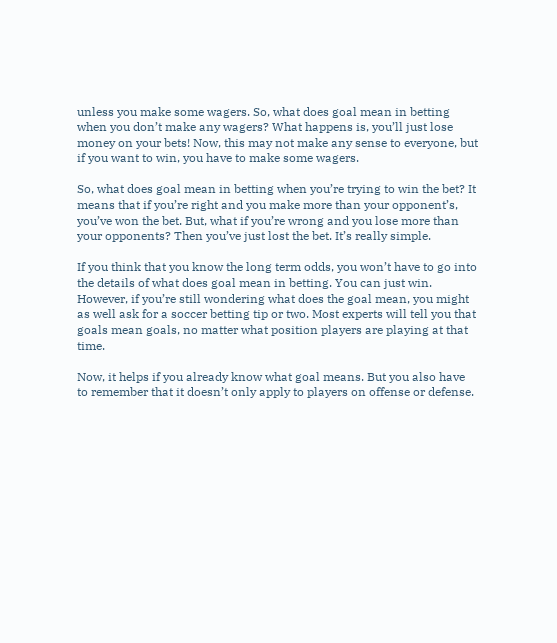unless you make some wagers. So, what does goal mean in betting when you don’t make any wagers? What happens is, you’ll just lose money on your bets! Now, this may not make any sense to everyone, but if you want to win, you have to make some wagers.

So, what does goal mean in betting when you’re trying to win the bet? It means that if you’re right and you make more than your opponent’s, you’ve won the bet. But, what if you’re wrong and you lose more than your opponents? Then you’ve just lost the bet. It’s really simple.

If you think that you know the long term odds, you won’t have to go into the details of what does goal mean in betting. You can just win. However, if you’re still wondering what does the goal mean, you might as well ask for a soccer betting tip or two. Most experts will tell you that goals mean goals, no matter what position players are playing at that time.

Now, it helps if you already know what goal means. But you also have to remember that it doesn’t only apply to players on offense or defense.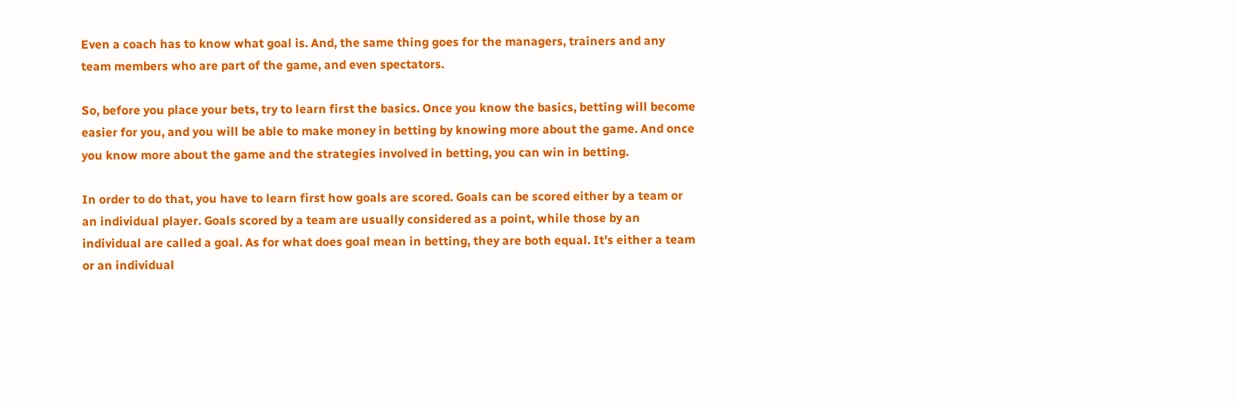Even a coach has to know what goal is. And, the same thing goes for the managers, trainers and any team members who are part of the game, and even spectators.

So, before you place your bets, try to learn first the basics. Once you know the basics, betting will become easier for you, and you will be able to make money in betting by knowing more about the game. And once you know more about the game and the strategies involved in betting, you can win in betting.

In order to do that, you have to learn first how goals are scored. Goals can be scored either by a team or an individual player. Goals scored by a team are usually considered as a point, while those by an individual are called a goal. As for what does goal mean in betting, they are both equal. It’s either a team or an individual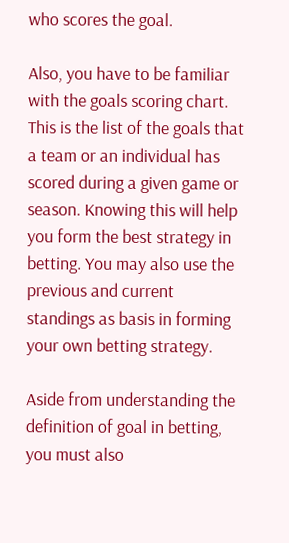who scores the goal.

Also, you have to be familiar with the goals scoring chart. This is the list of the goals that a team or an individual has scored during a given game or season. Knowing this will help you form the best strategy in betting. You may also use the previous and current standings as basis in forming your own betting strategy.

Aside from understanding the definition of goal in betting, you must also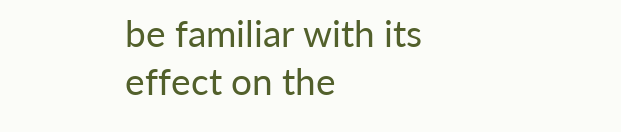be familiar with its effect on the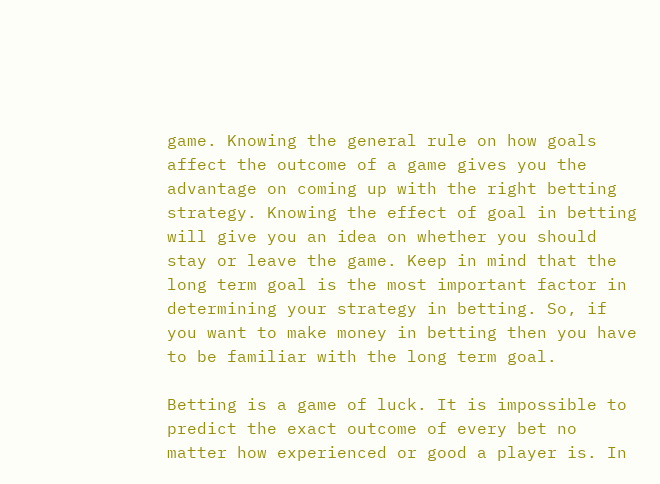game. Knowing the general rule on how goals affect the outcome of a game gives you the advantage on coming up with the right betting strategy. Knowing the effect of goal in betting will give you an idea on whether you should stay or leave the game. Keep in mind that the long term goal is the most important factor in determining your strategy in betting. So, if you want to make money in betting then you have to be familiar with the long term goal.

Betting is a game of luck. It is impossible to predict the exact outcome of every bet no matter how experienced or good a player is. In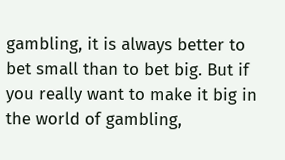gambling, it is always better to bet small than to bet big. But if you really want to make it big in the world of gambling,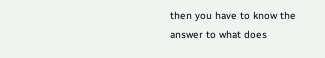then you have to know the answer to what does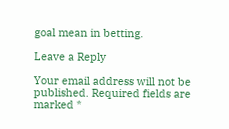goal mean in betting.

Leave a Reply

Your email address will not be published. Required fields are marked *